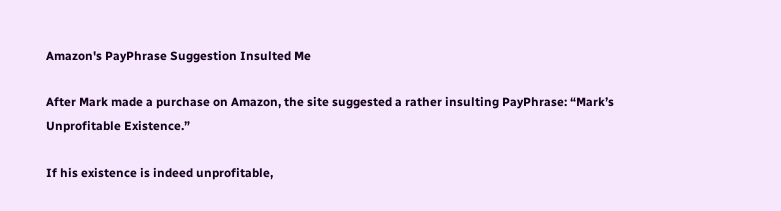Amazon's PayPhrase Suggestion Insulted Me

After Mark made a purchase on Amazon, the site suggested a rather insulting PayPhrase: “Mark’s Unprofitable Existence.”

If his existence is indeed unprofitable,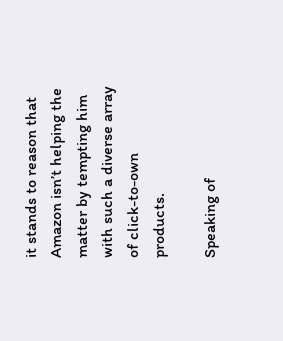it stands to reason that Amazon isn’t helping the matter by tempting him with such a diverse array of click-to-own products.

Speaking of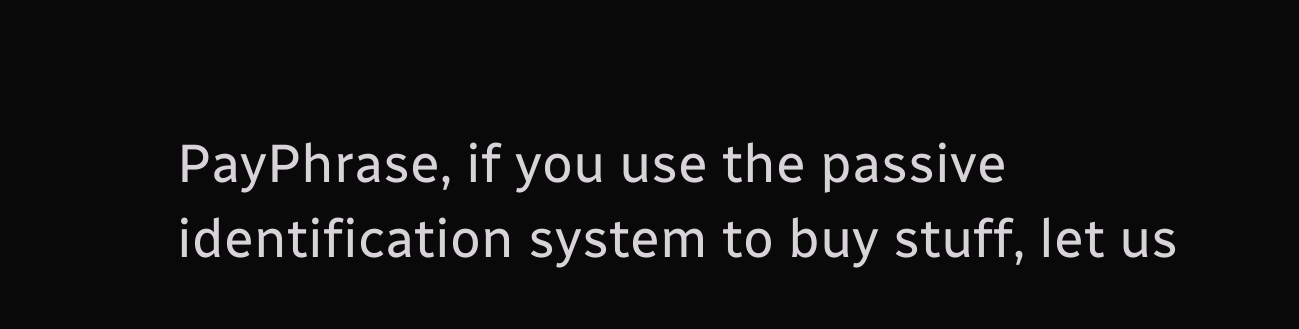PayPhrase, if you use the passive identification system to buy stuff, let us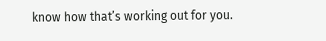know how that’s working out for you.